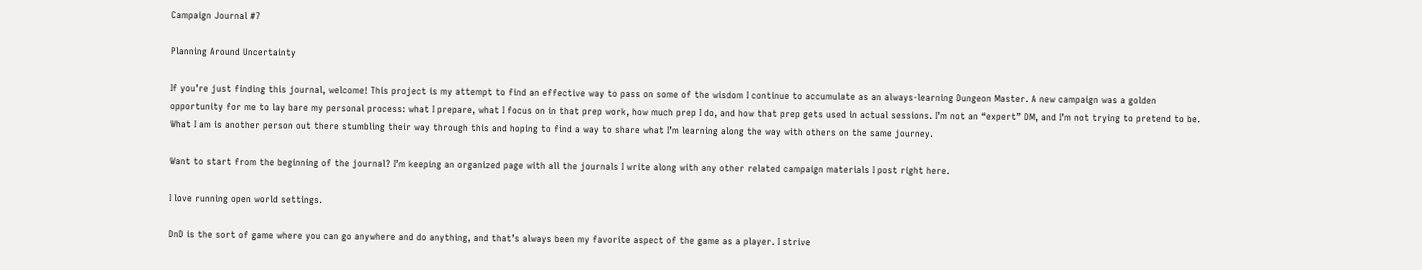Campaign Journal #7

Planning Around Uncertainty

If you’re just finding this journal, welcome! This project is my attempt to find an effective way to pass on some of the wisdom I continue to accumulate as an always-learning Dungeon Master. A new campaign was a golden opportunity for me to lay bare my personal process: what I prepare, what I focus on in that prep work, how much prep I do, and how that prep gets used in actual sessions. I’m not an “expert” DM, and I’m not trying to pretend to be. What I am is another person out there stumbling their way through this and hoping to find a way to share what I’m learning along the way with others on the same journey.

Want to start from the beginning of the journal? I’m keeping an organized page with all the journals I write along with any other related campaign materials I post right here.

I love running open world settings.

DnD is the sort of game where you can go anywhere and do anything, and that’s always been my favorite aspect of the game as a player. I strive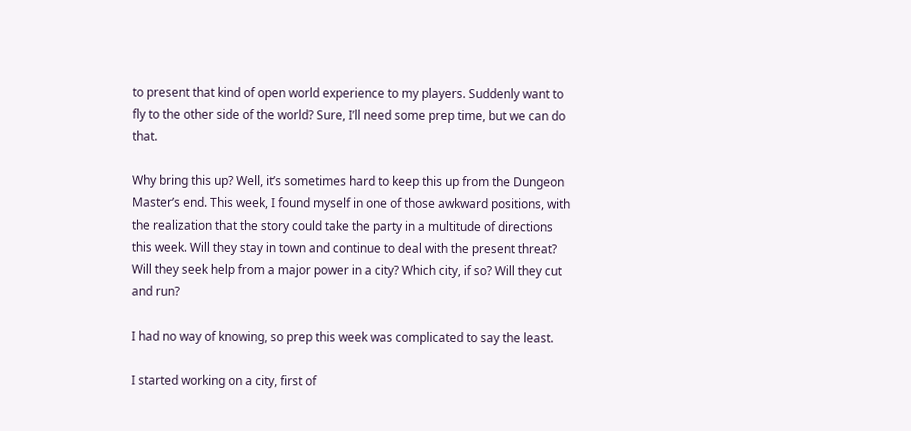to present that kind of open world experience to my players. Suddenly want to fly to the other side of the world? Sure, I’ll need some prep time, but we can do that.

Why bring this up? Well, it’s sometimes hard to keep this up from the Dungeon Master’s end. This week, I found myself in one of those awkward positions, with the realization that the story could take the party in a multitude of directions this week. Will they stay in town and continue to deal with the present threat? Will they seek help from a major power in a city? Which city, if so? Will they cut and run?

I had no way of knowing, so prep this week was complicated to say the least.

I started working on a city, first of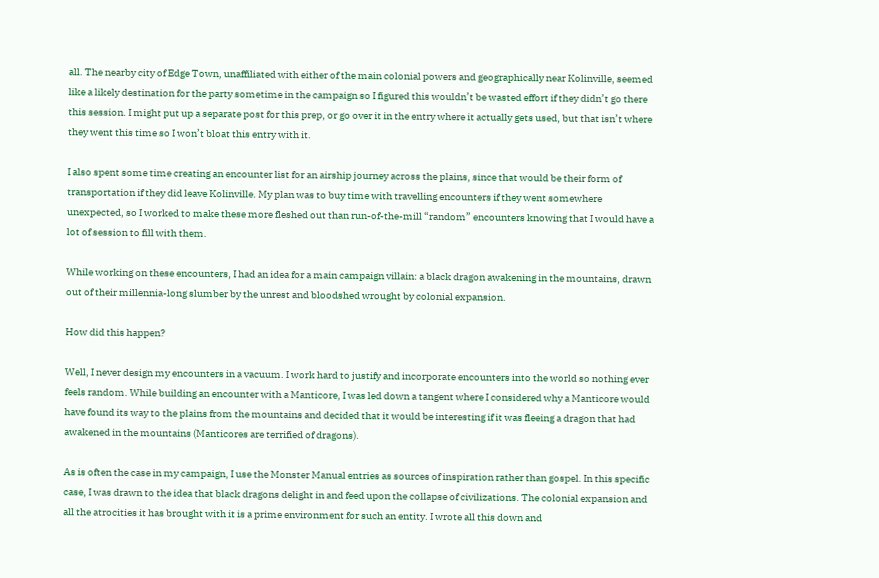all. The nearby city of Edge Town, unaffiliated with either of the main colonial powers and geographically near Kolinville, seemed like a likely destination for the party sometime in the campaign so I figured this wouldn’t be wasted effort if they didn’t go there this session. I might put up a separate post for this prep, or go over it in the entry where it actually gets used, but that isn’t where they went this time so I won’t bloat this entry with it.

I also spent some time creating an encounter list for an airship journey across the plains, since that would be their form of transportation if they did leave Kolinville. My plan was to buy time with travelling encounters if they went somewhere unexpected, so I worked to make these more fleshed out than run-of-the-mill “random” encounters knowing that I would have a lot of session to fill with them.

While working on these encounters, I had an idea for a main campaign villain: a black dragon awakening in the mountains, drawn out of their millennia-long slumber by the unrest and bloodshed wrought by colonial expansion.

How did this happen?

Well, I never design my encounters in a vacuum. I work hard to justify and incorporate encounters into the world so nothing ever feels random. While building an encounter with a Manticore, I was led down a tangent where I considered why a Manticore would have found its way to the plains from the mountains and decided that it would be interesting if it was fleeing a dragon that had awakened in the mountains (Manticores are terrified of dragons).

As is often the case in my campaign, I use the Monster Manual entries as sources of inspiration rather than gospel. In this specific case, I was drawn to the idea that black dragons delight in and feed upon the collapse of civilizations. The colonial expansion and all the atrocities it has brought with it is a prime environment for such an entity. I wrote all this down and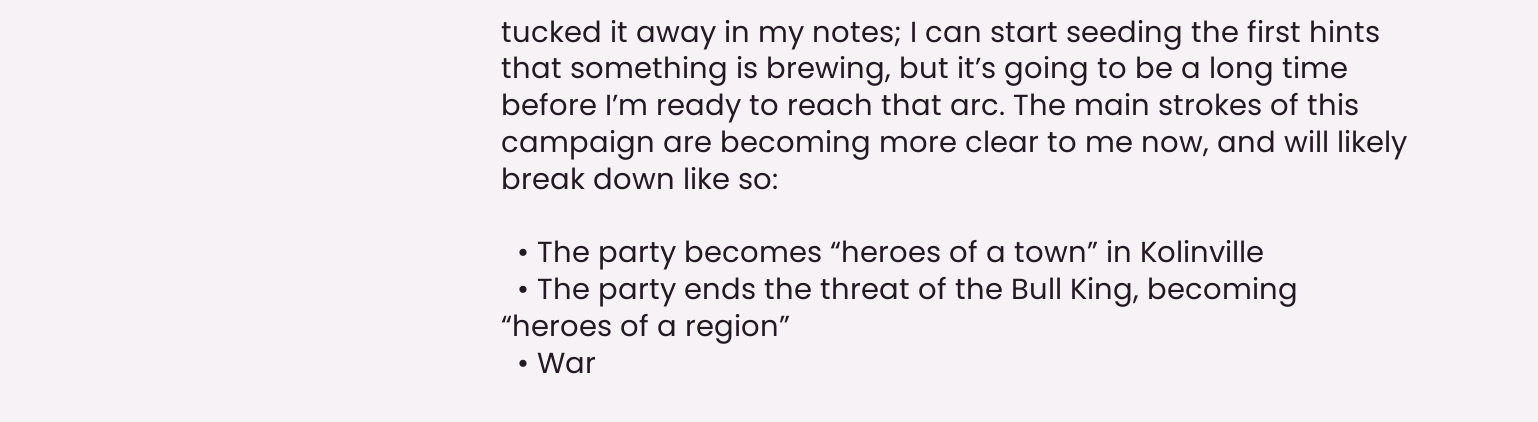tucked it away in my notes; I can start seeding the first hints that something is brewing, but it’s going to be a long time before I’m ready to reach that arc. The main strokes of this campaign are becoming more clear to me now, and will likely break down like so:

  • The party becomes “heroes of a town” in Kolinville
  • The party ends the threat of the Bull King, becoming “heroes of a region”
  • War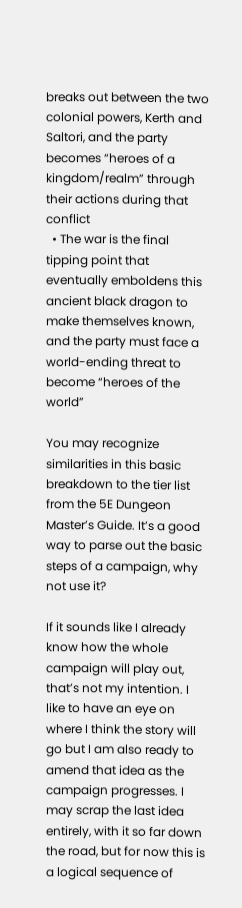breaks out between the two colonial powers, Kerth and Saltori, and the party becomes “heroes of a kingdom/realm” through their actions during that conflict
  • The war is the final tipping point that eventually emboldens this ancient black dragon to make themselves known, and the party must face a world-ending threat to become “heroes of the world”

You may recognize similarities in this basic breakdown to the tier list from the 5E Dungeon Master’s Guide. It’s a good way to parse out the basic steps of a campaign, why not use it?

If it sounds like I already know how the whole campaign will play out, that’s not my intention. I like to have an eye on where I think the story will go but I am also ready to amend that idea as the campaign progresses. I may scrap the last idea entirely, with it so far down the road, but for now this is a logical sequence of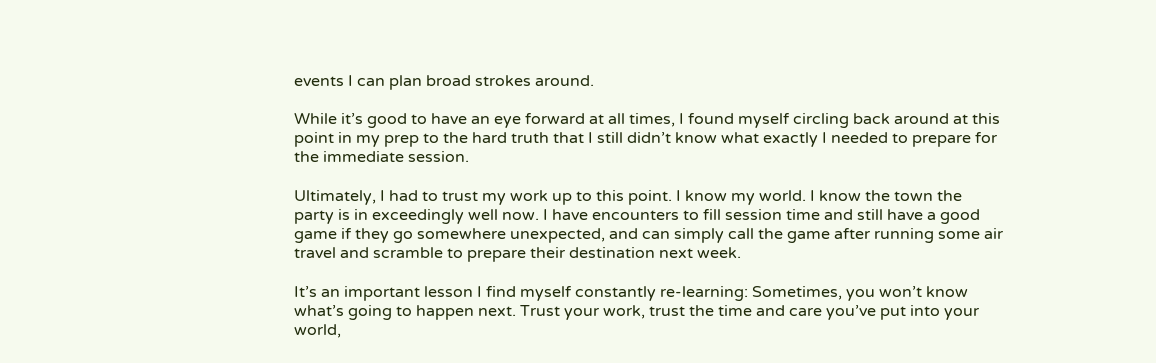events I can plan broad strokes around.

While it’s good to have an eye forward at all times, I found myself circling back around at this point in my prep to the hard truth that I still didn’t know what exactly I needed to prepare for the immediate session.

Ultimately, I had to trust my work up to this point. I know my world. I know the town the party is in exceedingly well now. I have encounters to fill session time and still have a good game if they go somewhere unexpected, and can simply call the game after running some air travel and scramble to prepare their destination next week.

It’s an important lesson I find myself constantly re-learning: Sometimes, you won’t know what’s going to happen next. Trust your work, trust the time and care you’ve put into your world,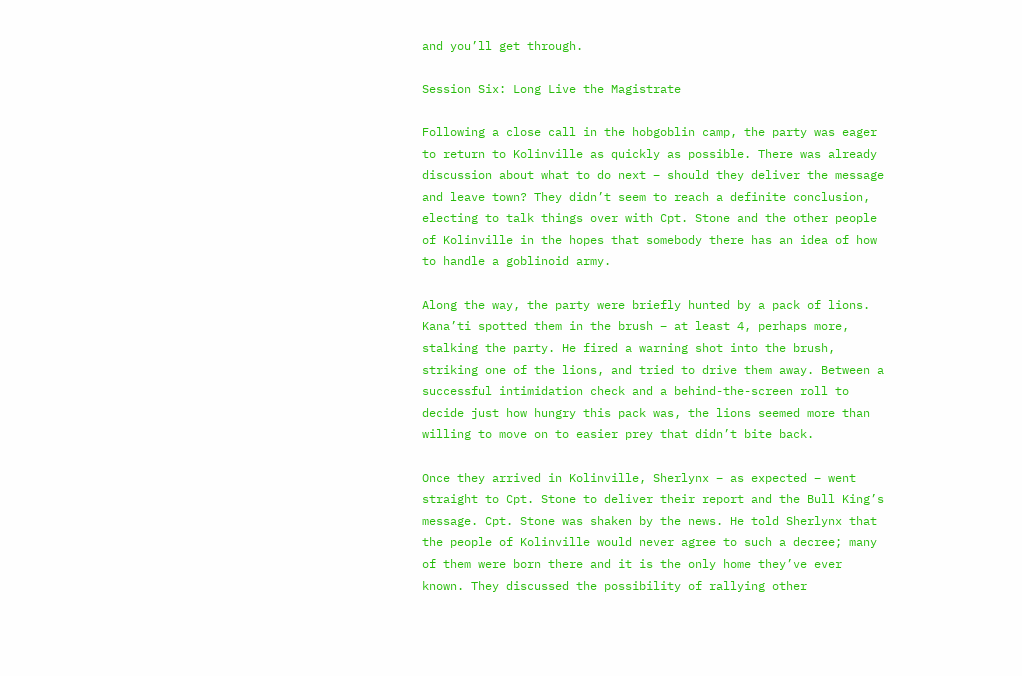and you’ll get through.

Session Six: Long Live the Magistrate

Following a close call in the hobgoblin camp, the party was eager to return to Kolinville as quickly as possible. There was already discussion about what to do next – should they deliver the message and leave town? They didn’t seem to reach a definite conclusion, electing to talk things over with Cpt. Stone and the other people of Kolinville in the hopes that somebody there has an idea of how to handle a goblinoid army.

Along the way, the party were briefly hunted by a pack of lions. Kana’ti spotted them in the brush – at least 4, perhaps more, stalking the party. He fired a warning shot into the brush, striking one of the lions, and tried to drive them away. Between a successful intimidation check and a behind-the-screen roll to decide just how hungry this pack was, the lions seemed more than willing to move on to easier prey that didn’t bite back.

Once they arrived in Kolinville, Sherlynx – as expected – went straight to Cpt. Stone to deliver their report and the Bull King’s message. Cpt. Stone was shaken by the news. He told Sherlynx that the people of Kolinville would never agree to such a decree; many of them were born there and it is the only home they’ve ever known. They discussed the possibility of rallying other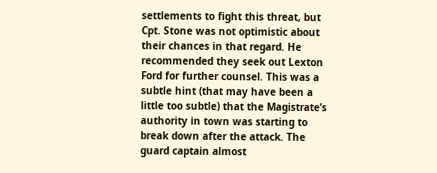settlements to fight this threat, but Cpt. Stone was not optimistic about their chances in that regard. He recommended they seek out Lexton Ford for further counsel. This was a subtle hint (that may have been a little too subtle) that the Magistrate’s authority in town was starting to break down after the attack. The guard captain almost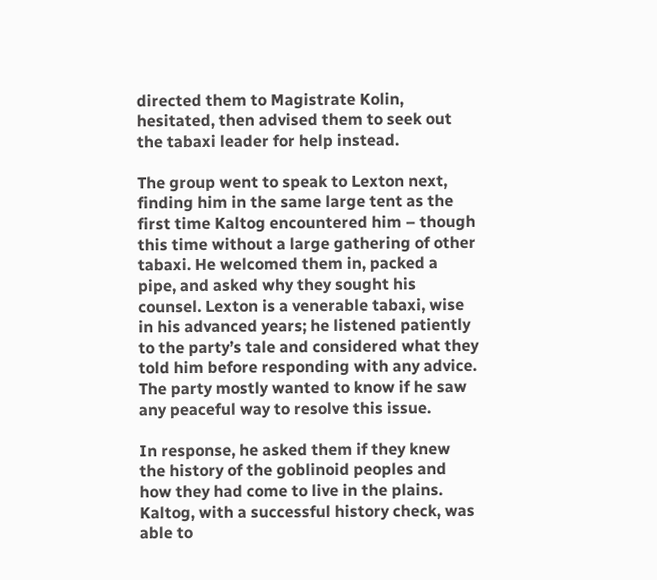directed them to Magistrate Kolin, hesitated, then advised them to seek out the tabaxi leader for help instead.

The group went to speak to Lexton next, finding him in the same large tent as the first time Kaltog encountered him – though this time without a large gathering of other tabaxi. He welcomed them in, packed a pipe, and asked why they sought his counsel. Lexton is a venerable tabaxi, wise in his advanced years; he listened patiently to the party’s tale and considered what they told him before responding with any advice. The party mostly wanted to know if he saw any peaceful way to resolve this issue.

In response, he asked them if they knew the history of the goblinoid peoples and how they had come to live in the plains. Kaltog, with a successful history check, was able to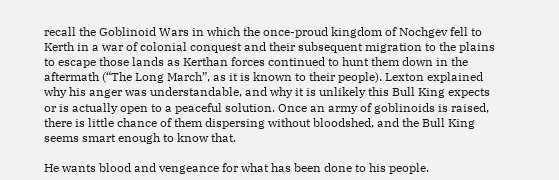recall the Goblinoid Wars in which the once-proud kingdom of Nochgev fell to Kerth in a war of colonial conquest and their subsequent migration to the plains to escape those lands as Kerthan forces continued to hunt them down in the aftermath (“The Long March”, as it is known to their people). Lexton explained why his anger was understandable, and why it is unlikely this Bull King expects or is actually open to a peaceful solution. Once an army of goblinoids is raised, there is little chance of them dispersing without bloodshed, and the Bull King seems smart enough to know that.

He wants blood and vengeance for what has been done to his people.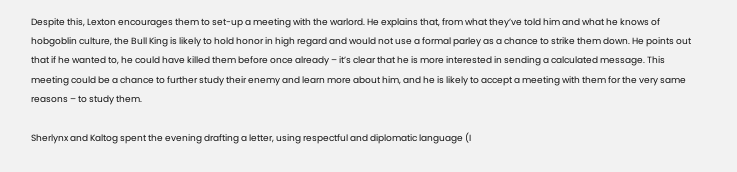Despite this, Lexton encourages them to set-up a meeting with the warlord. He explains that, from what they’ve told him and what he knows of hobgoblin culture, the Bull King is likely to hold honor in high regard and would not use a formal parley as a chance to strike them down. He points out that if he wanted to, he could have killed them before once already – it’s clear that he is more interested in sending a calculated message. This meeting could be a chance to further study their enemy and learn more about him, and he is likely to accept a meeting with them for the very same reasons – to study them.

Sherlynx and Kaltog spent the evening drafting a letter, using respectful and diplomatic language (I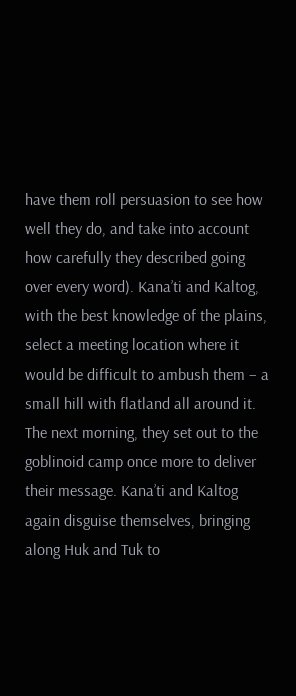have them roll persuasion to see how well they do, and take into account how carefully they described going over every word). Kana’ti and Kaltog, with the best knowledge of the plains, select a meeting location where it would be difficult to ambush them – a small hill with flatland all around it. The next morning, they set out to the goblinoid camp once more to deliver their message. Kana’ti and Kaltog again disguise themselves, bringing along Huk and Tuk to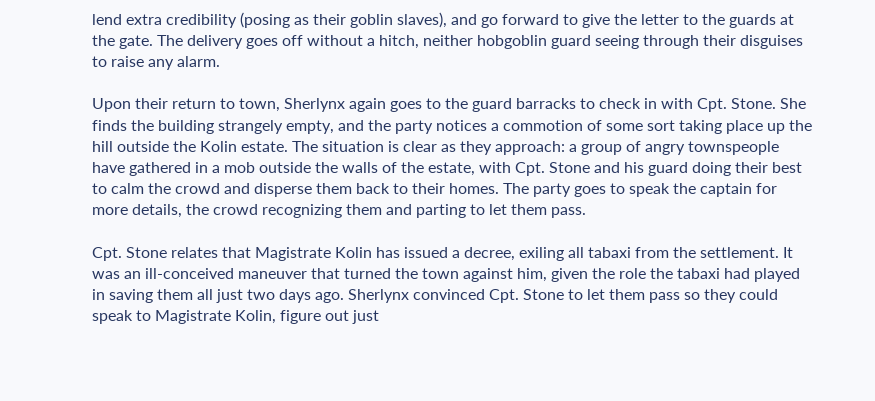lend extra credibility (posing as their goblin slaves), and go forward to give the letter to the guards at the gate. The delivery goes off without a hitch, neither hobgoblin guard seeing through their disguises to raise any alarm.

Upon their return to town, Sherlynx again goes to the guard barracks to check in with Cpt. Stone. She finds the building strangely empty, and the party notices a commotion of some sort taking place up the hill outside the Kolin estate. The situation is clear as they approach: a group of angry townspeople have gathered in a mob outside the walls of the estate, with Cpt. Stone and his guard doing their best to calm the crowd and disperse them back to their homes. The party goes to speak the captain for more details, the crowd recognizing them and parting to let them pass.

Cpt. Stone relates that Magistrate Kolin has issued a decree, exiling all tabaxi from the settlement. It was an ill-conceived maneuver that turned the town against him, given the role the tabaxi had played in saving them all just two days ago. Sherlynx convinced Cpt. Stone to let them pass so they could speak to Magistrate Kolin, figure out just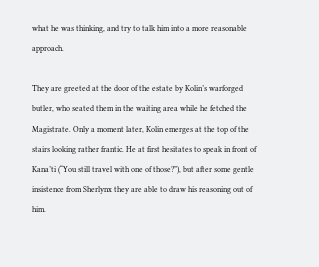what he was thinking, and try to talk him into a more reasonable approach.

They are greeted at the door of the estate by Kolin’s warforged butler, who seated them in the waiting area while he fetched the Magistrate. Only a moment later, Kolin emerges at the top of the stairs looking rather frantic. He at first hesitates to speak in front of Kana’ti (“You still travel with one of those?”), but after some gentle insistence from Sherlynx they are able to draw his reasoning out of him.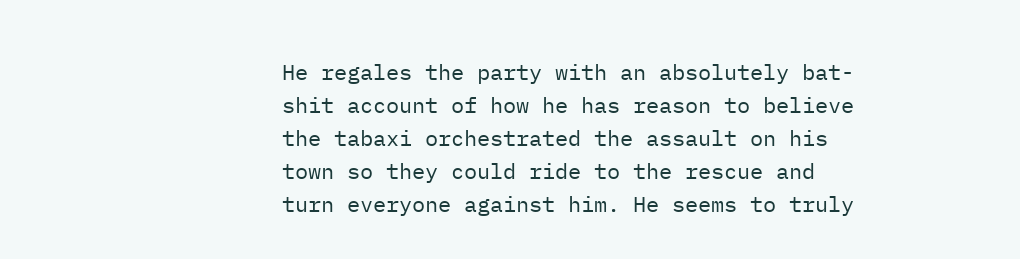He regales the party with an absolutely bat-shit account of how he has reason to believe the tabaxi orchestrated the assault on his town so they could ride to the rescue and turn everyone against him. He seems to truly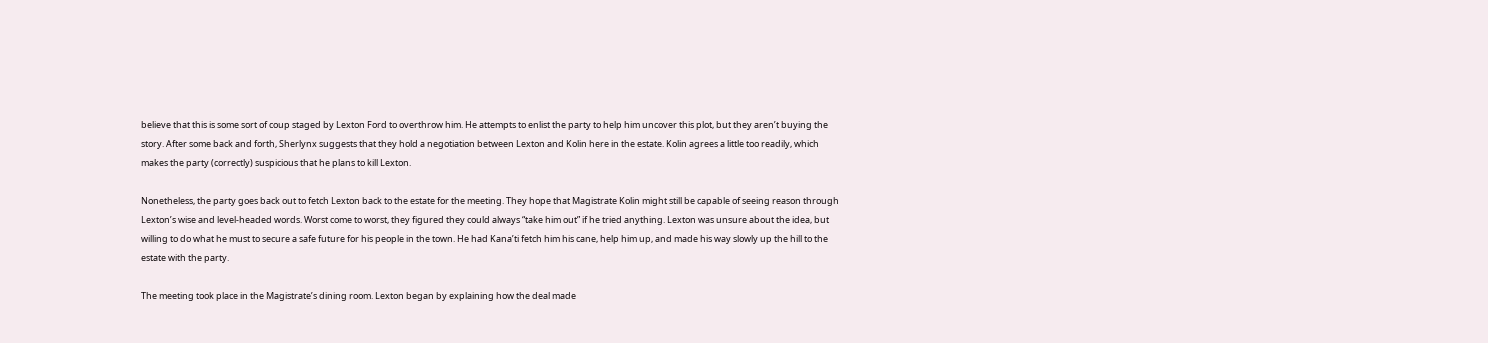believe that this is some sort of coup staged by Lexton Ford to overthrow him. He attempts to enlist the party to help him uncover this plot, but they aren’t buying the story. After some back and forth, Sherlynx suggests that they hold a negotiation between Lexton and Kolin here in the estate. Kolin agrees a little too readily, which makes the party (correctly) suspicious that he plans to kill Lexton.

Nonetheless, the party goes back out to fetch Lexton back to the estate for the meeting. They hope that Magistrate Kolin might still be capable of seeing reason through Lexton’s wise and level-headed words. Worst come to worst, they figured they could always “take him out” if he tried anything. Lexton was unsure about the idea, but willing to do what he must to secure a safe future for his people in the town. He had Kana’ti fetch him his cane, help him up, and made his way slowly up the hill to the estate with the party.

The meeting took place in the Magistrate’s dining room. Lexton began by explaining how the deal made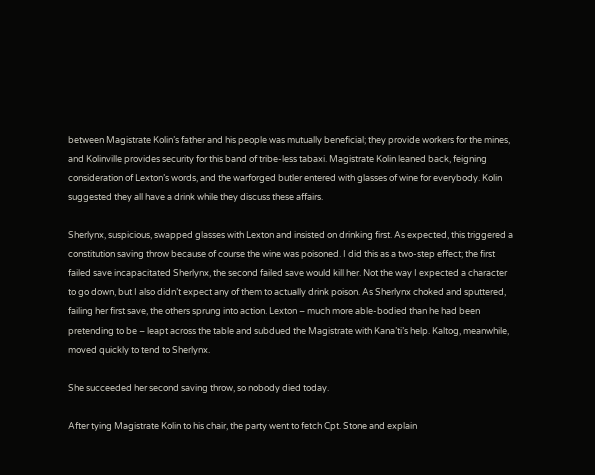between Magistrate Kolin’s father and his people was mutually beneficial; they provide workers for the mines, and Kolinville provides security for this band of tribe-less tabaxi. Magistrate Kolin leaned back, feigning consideration of Lexton’s words, and the warforged butler entered with glasses of wine for everybody. Kolin suggested they all have a drink while they discuss these affairs.

Sherlynx, suspicious, swapped glasses with Lexton and insisted on drinking first. As expected, this triggered a constitution saving throw because of course the wine was poisoned. I did this as a two-step effect; the first failed save incapacitated Sherlynx, the second failed save would kill her. Not the way I expected a character to go down, but I also didn’t expect any of them to actually drink poison. As Sherlynx choked and sputtered, failing her first save, the others sprung into action. Lexton – much more able-bodied than he had been pretending to be – leapt across the table and subdued the Magistrate with Kana’ti’s help. Kaltog, meanwhile, moved quickly to tend to Sherlynx.

She succeeded her second saving throw, so nobody died today.

After tying Magistrate Kolin to his chair, the party went to fetch Cpt. Stone and explain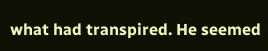what had transpired. He seemed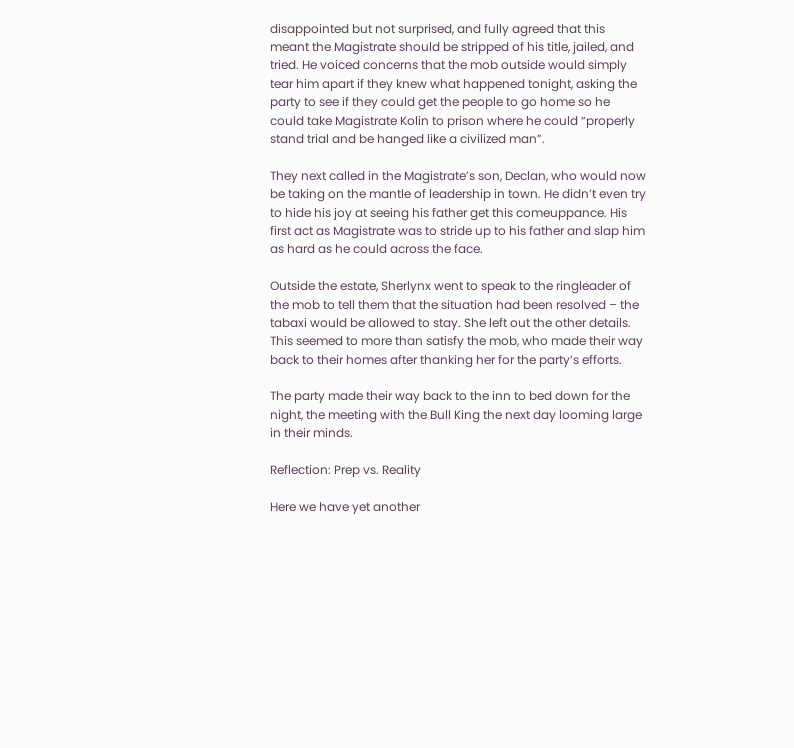disappointed but not surprised, and fully agreed that this meant the Magistrate should be stripped of his title, jailed, and tried. He voiced concerns that the mob outside would simply tear him apart if they knew what happened tonight, asking the party to see if they could get the people to go home so he could take Magistrate Kolin to prison where he could “properly stand trial and be hanged like a civilized man”.

They next called in the Magistrate’s son, Declan, who would now be taking on the mantle of leadership in town. He didn’t even try to hide his joy at seeing his father get this comeuppance. His first act as Magistrate was to stride up to his father and slap him as hard as he could across the face.

Outside the estate, Sherlynx went to speak to the ringleader of the mob to tell them that the situation had been resolved – the tabaxi would be allowed to stay. She left out the other details. This seemed to more than satisfy the mob, who made their way back to their homes after thanking her for the party’s efforts.

The party made their way back to the inn to bed down for the night, the meeting with the Bull King the next day looming large in their minds.

Reflection: Prep vs. Reality

Here we have yet another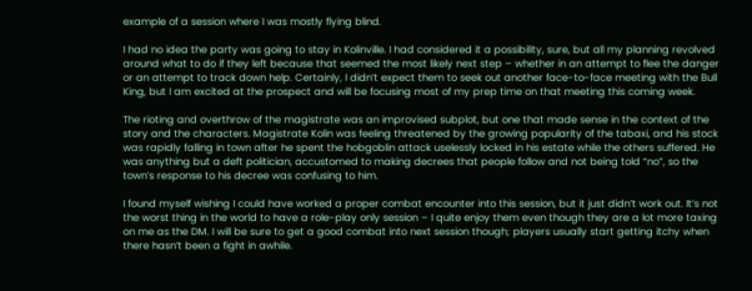example of a session where I was mostly flying blind.

I had no idea the party was going to stay in Kolinville. I had considered it a possibility, sure, but all my planning revolved around what to do if they left because that seemed the most likely next step – whether in an attempt to flee the danger or an attempt to track down help. Certainly, I didn’t expect them to seek out another face-to-face meeting with the Bull King, but I am excited at the prospect and will be focusing most of my prep time on that meeting this coming week.

The rioting and overthrow of the magistrate was an improvised subplot, but one that made sense in the context of the story and the characters. Magistrate Kolin was feeling threatened by the growing popularity of the tabaxi, and his stock was rapidly falling in town after he spent the hobgoblin attack uselessly locked in his estate while the others suffered. He was anything but a deft politician, accustomed to making decrees that people follow and not being told “no”, so the town’s response to his decree was confusing to him.

I found myself wishing I could have worked a proper combat encounter into this session, but it just didn’t work out. It’s not the worst thing in the world to have a role-play only session – I quite enjoy them even though they are a lot more taxing on me as the DM. I will be sure to get a good combat into next session though; players usually start getting itchy when there hasn’t been a fight in awhile.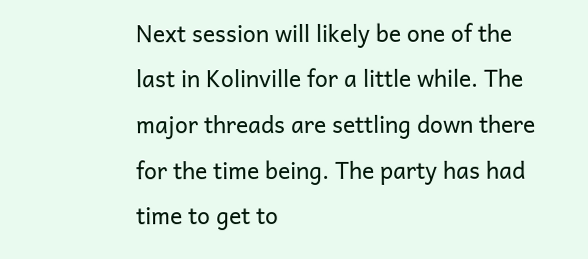Next session will likely be one of the last in Kolinville for a little while. The major threads are settling down there for the time being. The party has had time to get to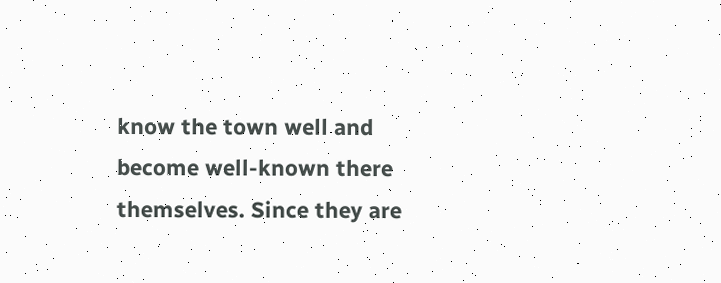know the town well and become well-known there themselves. Since they are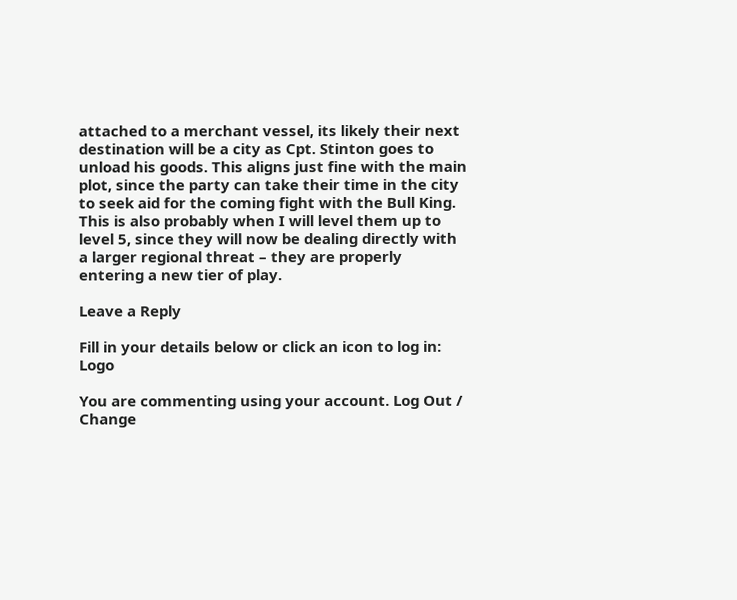attached to a merchant vessel, its likely their next destination will be a city as Cpt. Stinton goes to unload his goods. This aligns just fine with the main plot, since the party can take their time in the city to seek aid for the coming fight with the Bull King. This is also probably when I will level them up to level 5, since they will now be dealing directly with a larger regional threat – they are properly entering a new tier of play.

Leave a Reply

Fill in your details below or click an icon to log in: Logo

You are commenting using your account. Log Out /  Change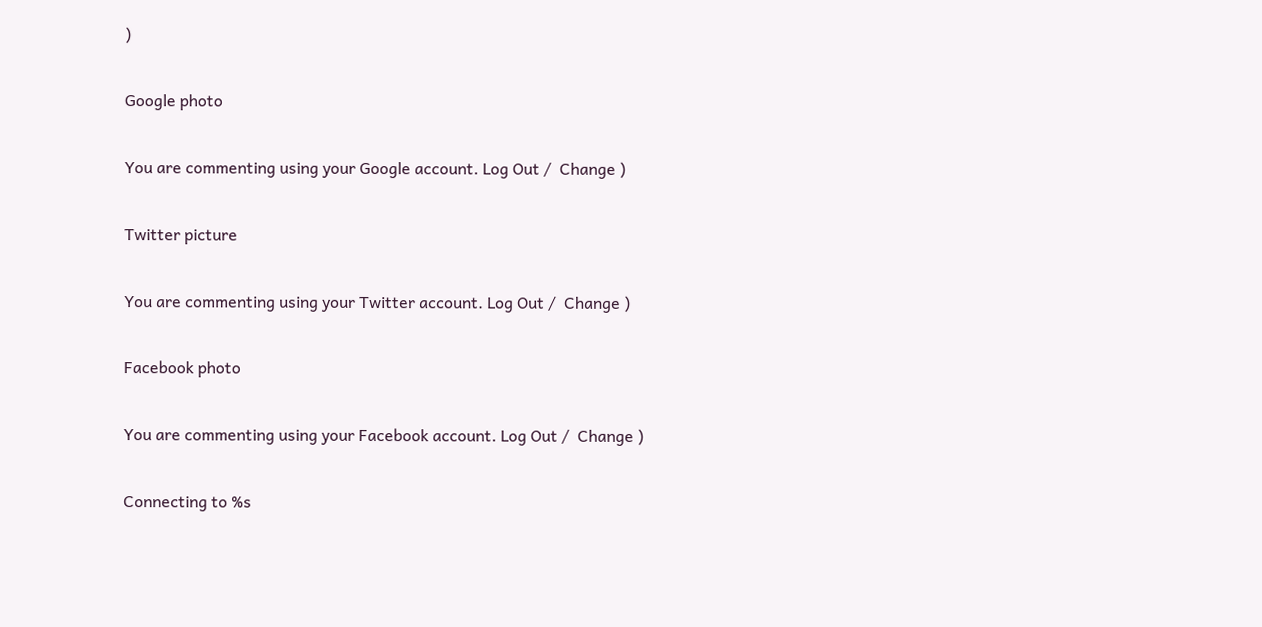)

Google photo

You are commenting using your Google account. Log Out /  Change )

Twitter picture

You are commenting using your Twitter account. Log Out /  Change )

Facebook photo

You are commenting using your Facebook account. Log Out /  Change )

Connecting to %s